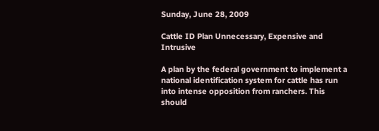Sunday, June 28, 2009

Cattle ID Plan Unnecessary, Expensive and Intrusive

A plan by the federal government to implement a national identification system for cattle has run into intense opposition from ranchers. This should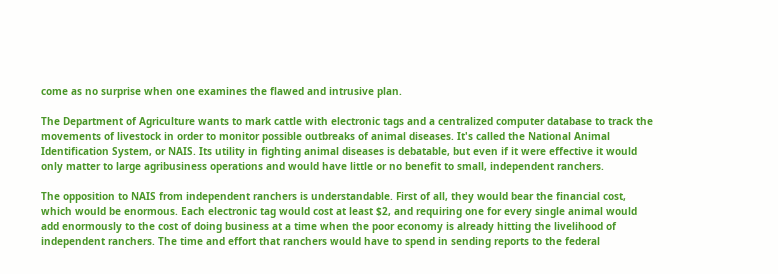come as no surprise when one examines the flawed and intrusive plan.

The Department of Agriculture wants to mark cattle with electronic tags and a centralized computer database to track the movements of livestock in order to monitor possible outbreaks of animal diseases. It's called the National Animal Identification System, or NAIS. Its utility in fighting animal diseases is debatable, but even if it were effective it would only matter to large agribusiness operations and would have little or no benefit to small, independent ranchers.

The opposition to NAIS from independent ranchers is understandable. First of all, they would bear the financial cost, which would be enormous. Each electronic tag would cost at least $2, and requiring one for every single animal would add enormously to the cost of doing business at a time when the poor economy is already hitting the livelihood of independent ranchers. The time and effort that ranchers would have to spend in sending reports to the federal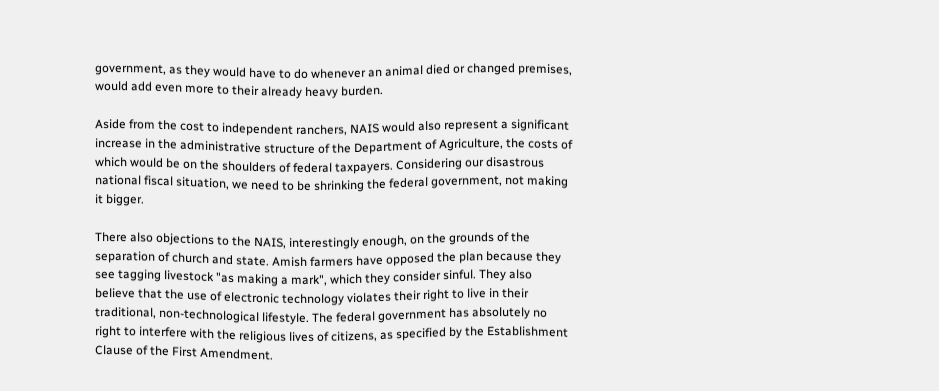government, as they would have to do whenever an animal died or changed premises, would add even more to their already heavy burden.

Aside from the cost to independent ranchers, NAIS would also represent a significant increase in the administrative structure of the Department of Agriculture, the costs of which would be on the shoulders of federal taxpayers. Considering our disastrous national fiscal situation, we need to be shrinking the federal government, not making it bigger.

There also objections to the NAIS, interestingly enough, on the grounds of the separation of church and state. Amish farmers have opposed the plan because they see tagging livestock "as making a mark", which they consider sinful. They also believe that the use of electronic technology violates their right to live in their traditional, non-technological lifestyle. The federal government has absolutely no right to interfere with the religious lives of citizens, as specified by the Establishment Clause of the First Amendment.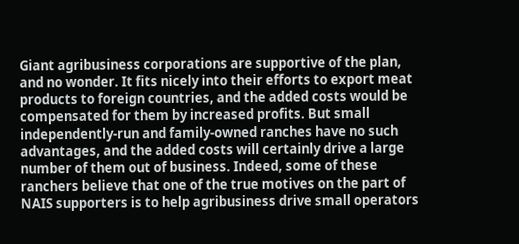Giant agribusiness corporations are supportive of the plan, and no wonder. It fits nicely into their efforts to export meat products to foreign countries, and the added costs would be compensated for them by increased profits. But small independently-run and family-owned ranches have no such advantages, and the added costs will certainly drive a large number of them out of business. Indeed, some of these ranchers believe that one of the true motives on the part of NAIS supporters is to help agribusiness drive small operators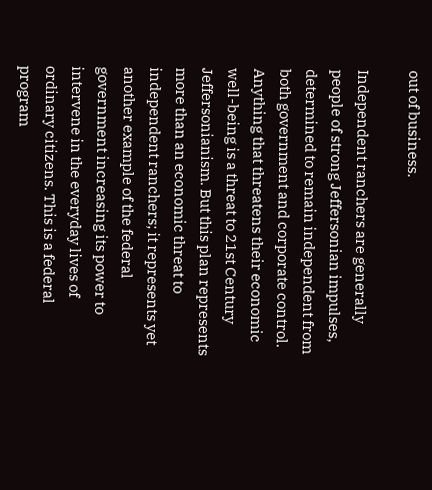out of business.

Independent ranchers are generally people of strong Jeffersonian impulses, determined to remain independent from both government and corporate control. Anything that threatens their economic well-being is a threat to 21st Century Jeffersonianism. But this plan represents more than an economic threat to independent ranchers; it represents yet another example of the federal government increasing its power to intervene in the everyday lives of ordinary citizens. This is a federal program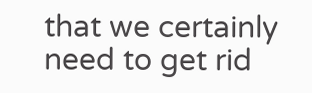that we certainly need to get rid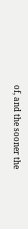of, and the sooner the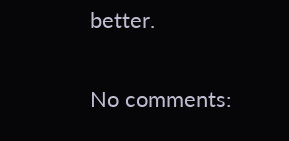better.

No comments: